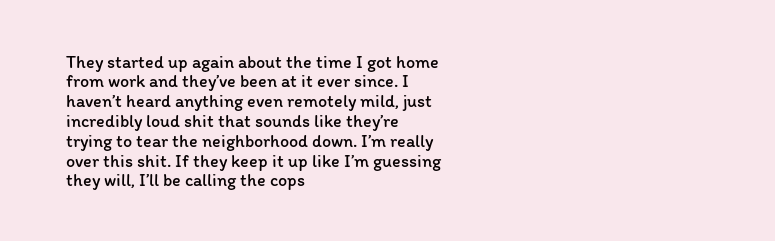They started up again about the time I got home from work and they’ve been at it ever since. I haven’t heard anything even remotely mild, just incredibly loud shit that sounds like they’re trying to tear the neighborhood down. I’m really over this shit. If they keep it up like I’m guessing they will, I’ll be calling the cops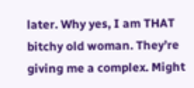later. Why yes, I am THAT bitchy old woman. They’re giving me a complex. Might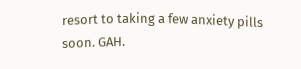resort to taking a few anxiety pills soon. GAH.